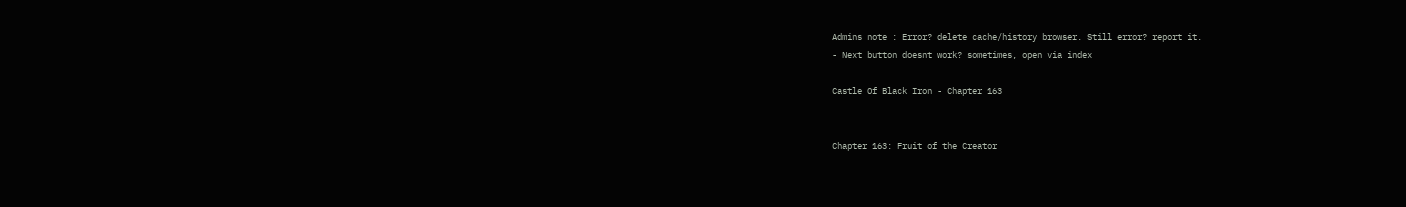Admins note : Error? delete cache/history browser. Still error? report it.
- Next button doesnt work? sometimes, open via index

Castle Of Black Iron - Chapter 163


Chapter 163: Fruit of the Creator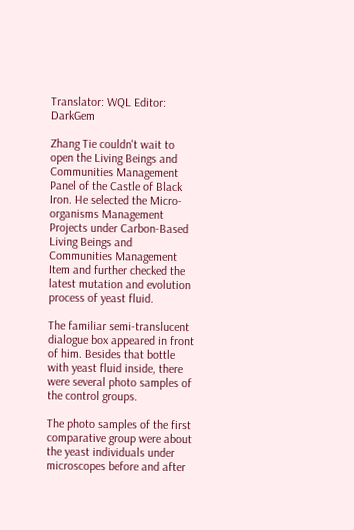Translator: WQL Editor: DarkGem

Zhang Tie couldn't wait to open the Living Beings and Communities Management Panel of the Castle of Black Iron. He selected the Micro-organisms Management Projects under Carbon-Based Living Beings and Communities Management Item and further checked the latest mutation and evolution process of yeast fluid.

The familiar semi-translucent dialogue box appeared in front of him. Besides that bottle with yeast fluid inside, there were several photo samples of the control groups.

The photo samples of the first comparative group were about the yeast individuals under microscopes before and after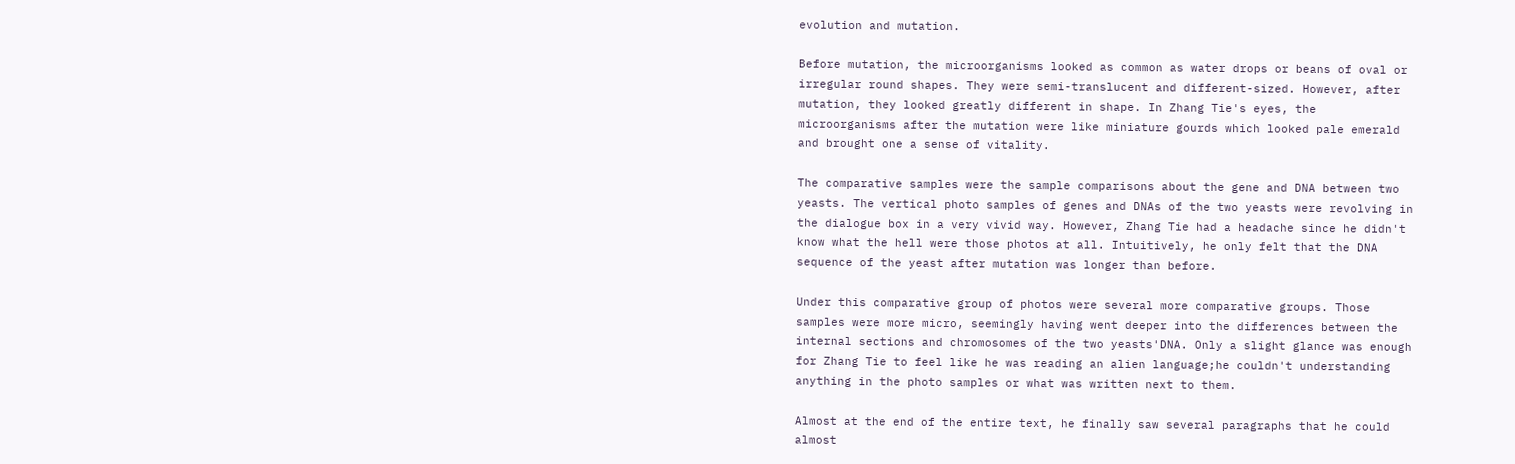evolution and mutation.

Before mutation, the microorganisms looked as common as water drops or beans of oval or irregular round shapes. They were semi-translucent and different-sized. However, after mutation, they looked greatly different in shape. In Zhang Tie's eyes, the microorganisms after the mutation were like miniature gourds which looked pale emerald and brought one a sense of vitality.

The comparative samples were the sample comparisons about the gene and DNA between two yeasts. The vertical photo samples of genes and DNAs of the two yeasts were revolving in the dialogue box in a very vivid way. However, Zhang Tie had a headache since he didn't know what the hell were those photos at all. Intuitively, he only felt that the DNA sequence of the yeast after mutation was longer than before.

Under this comparative group of photos were several more comparative groups. Those samples were more micro, seemingly having went deeper into the differences between the internal sections and chromosomes of the two yeasts'DNA. Only a slight glance was enough for Zhang Tie to feel like he was reading an alien language;he couldn't understanding anything in the photo samples or what was written next to them.

Almost at the end of the entire text, he finally saw several paragraphs that he could almost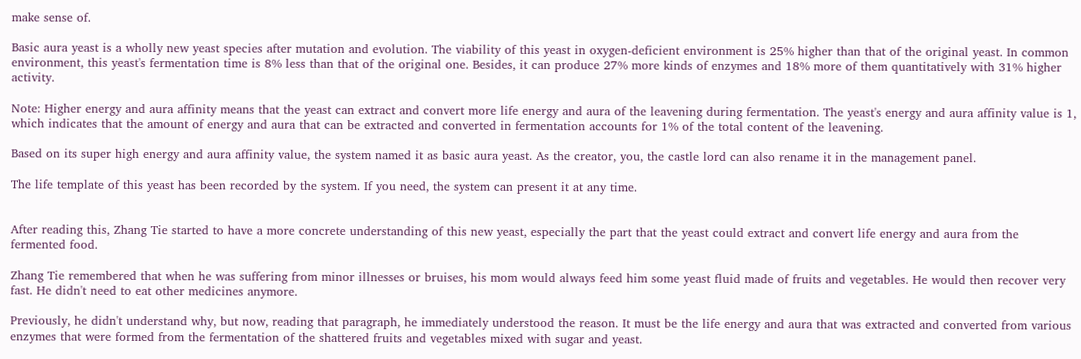make sense of.

Basic aura yeast is a wholly new yeast species after mutation and evolution. The viability of this yeast in oxygen-deficient environment is 25% higher than that of the original yeast. In common environment, this yeast's fermentation time is 8% less than that of the original one. Besides, it can produce 27% more kinds of enzymes and 18% more of them quantitatively with 31% higher activity.

Note: Higher energy and aura affinity means that the yeast can extract and convert more life energy and aura of the leavening during fermentation. The yeast's energy and aura affinity value is 1, which indicates that the amount of energy and aura that can be extracted and converted in fermentation accounts for 1% of the total content of the leavening.

Based on its super high energy and aura affinity value, the system named it as basic aura yeast. As the creator, you, the castle lord can also rename it in the management panel.

The life template of this yeast has been recorded by the system. If you need, the system can present it at any time.


After reading this, Zhang Tie started to have a more concrete understanding of this new yeast, especially the part that the yeast could extract and convert life energy and aura from the fermented food.

Zhang Tie remembered that when he was suffering from minor illnesses or bruises, his mom would always feed him some yeast fluid made of fruits and vegetables. He would then recover very fast. He didn't need to eat other medicines anymore.

Previously, he didn't understand why, but now, reading that paragraph, he immediately understood the reason. It must be the life energy and aura that was extracted and converted from various enzymes that were formed from the fermentation of the shattered fruits and vegetables mixed with sugar and yeast.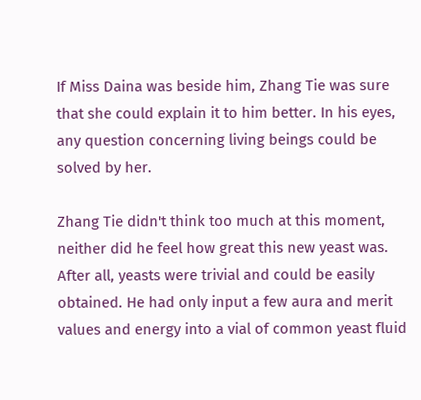If Miss Daina was beside him, Zhang Tie was sure that she could explain it to him better. In his eyes, any question concerning living beings could be solved by her.

Zhang Tie didn't think too much at this moment, neither did he feel how great this new yeast was. After all, yeasts were trivial and could be easily obtained. He had only input a few aura and merit values and energy into a vial of common yeast fluid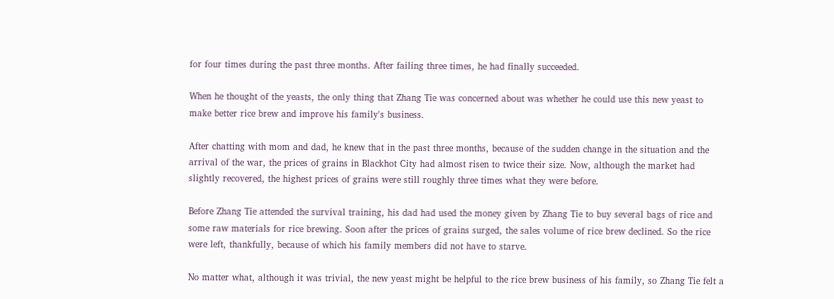for four times during the past three months. After failing three times, he had finally succeeded.

When he thought of the yeasts, the only thing that Zhang Tie was concerned about was whether he could use this new yeast to make better rice brew and improve his family's business.

After chatting with mom and dad, he knew that in the past three months, because of the sudden change in the situation and the arrival of the war, the prices of grains in Blackhot City had almost risen to twice their size. Now, although the market had slightly recovered, the highest prices of grains were still roughly three times what they were before.

Before Zhang Tie attended the survival training, his dad had used the money given by Zhang Tie to buy several bags of rice and some raw materials for rice brewing. Soon after the prices of grains surged, the sales volume of rice brew declined. So the rice were left, thankfully, because of which his family members did not have to starve.

No matter what, although it was trivial, the new yeast might be helpful to the rice brew business of his family, so Zhang Tie felt a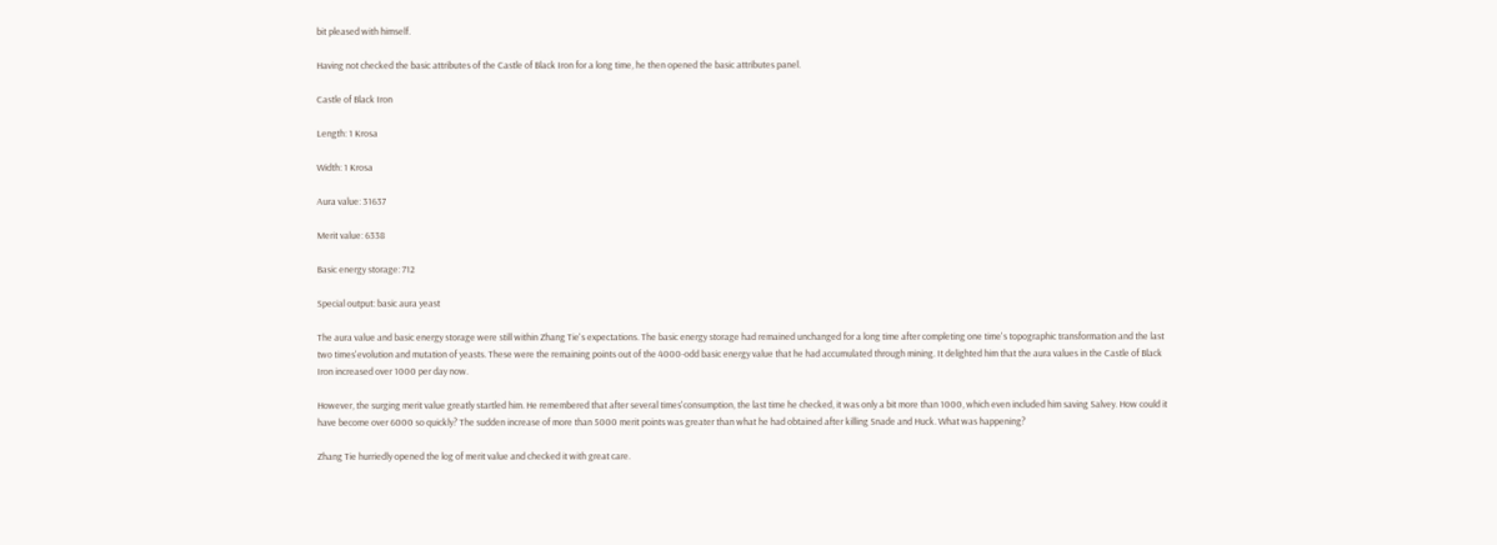bit pleased with himself.

Having not checked the basic attributes of the Castle of Black Iron for a long time, he then opened the basic attributes panel.

Castle of Black Iron

Length: 1 Krosa

Width: 1 Krosa

Aura value: 31637

Merit value: 6338

Basic energy storage: 712

Special output: basic aura yeast

The aura value and basic energy storage were still within Zhang Tie's expectations. The basic energy storage had remained unchanged for a long time after completing one time's topographic transformation and the last two times'evolution and mutation of yeasts. These were the remaining points out of the 4000-odd basic energy value that he had accumulated through mining. It delighted him that the aura values in the Castle of Black Iron increased over 1000 per day now.

However, the surging merit value greatly startled him. He remembered that after several times'consumption, the last time he checked, it was only a bit more than 1000, which even included him saving Salvey. How could it have become over 6000 so quickly? The sudden increase of more than 5000 merit points was greater than what he had obtained after killing Snade and Huck. What was happening?

Zhang Tie hurriedly opened the log of merit value and checked it with great care.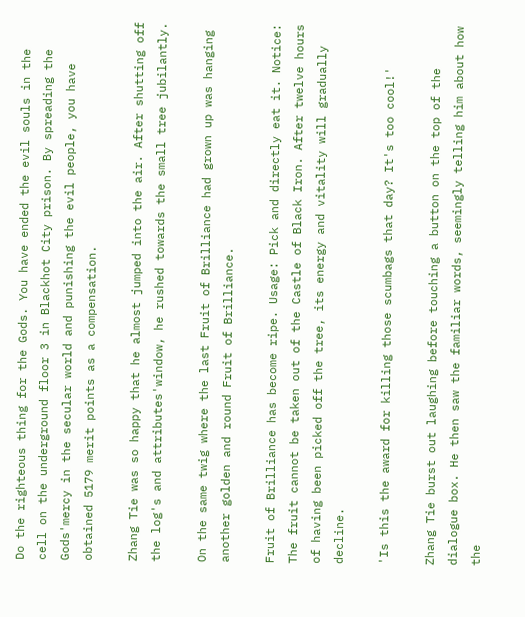Do the righteous thing for the Gods. You have ended the evil souls in the cell on the underground floor 3 in Blackhot City prison. By spreading the Gods'mercy in the secular world and punishing the evil people, you have obtained 5179 merit points as a compensation.

Zhang Tie was so happy that he almost jumped into the air. After shutting off the log's and attributes'window, he rushed towards the small tree jubilantly.

On the same twig where the last Fruit of Brilliance had grown up was hanging another golden and round Fruit of Brilliance.

Fruit of Brilliance has become ripe. Usage: Pick and directly eat it. Notice: The fruit cannot be taken out of the Castle of Black Iron. After twelve hours of having been picked off the tree, its energy and vitality will gradually decline.

'Is this the award for killing those scumbags that day? It's too cool!'

Zhang Tie burst out laughing before touching a button on the top of the dialogue box. He then saw the familiar words, seemingly telling him about how the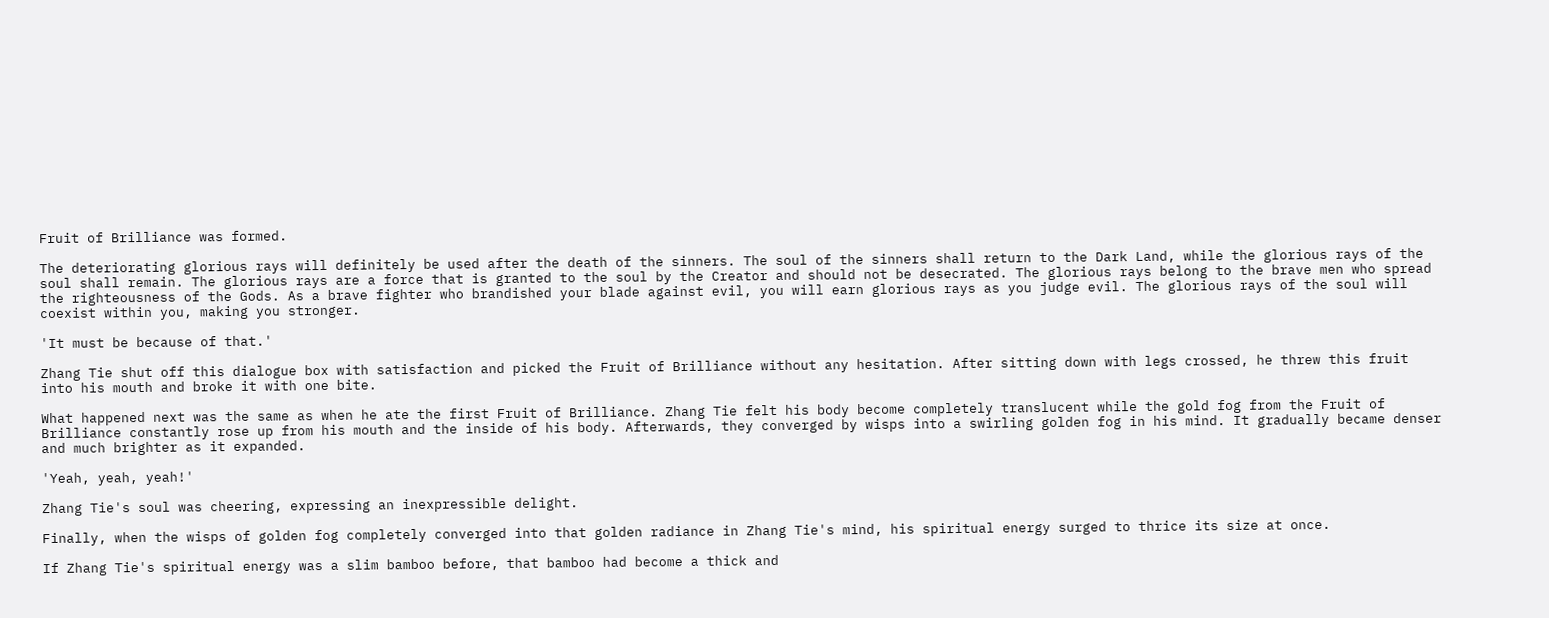Fruit of Brilliance was formed.

The deteriorating glorious rays will definitely be used after the death of the sinners. The soul of the sinners shall return to the Dark Land, while the glorious rays of the soul shall remain. The glorious rays are a force that is granted to the soul by the Creator and should not be desecrated. The glorious rays belong to the brave men who spread the righteousness of the Gods. As a brave fighter who brandished your blade against evil, you will earn glorious rays as you judge evil. The glorious rays of the soul will coexist within you, making you stronger.

'It must be because of that.'

Zhang Tie shut off this dialogue box with satisfaction and picked the Fruit of Brilliance without any hesitation. After sitting down with legs crossed, he threw this fruit into his mouth and broke it with one bite.

What happened next was the same as when he ate the first Fruit of Brilliance. Zhang Tie felt his body become completely translucent while the gold fog from the Fruit of Brilliance constantly rose up from his mouth and the inside of his body. Afterwards, they converged by wisps into a swirling golden fog in his mind. It gradually became denser and much brighter as it expanded.

'Yeah, yeah, yeah!'

Zhang Tie's soul was cheering, expressing an inexpressible delight.

Finally, when the wisps of golden fog completely converged into that golden radiance in Zhang Tie's mind, his spiritual energy surged to thrice its size at once.

If Zhang Tie's spiritual energy was a slim bamboo before, that bamboo had become a thick and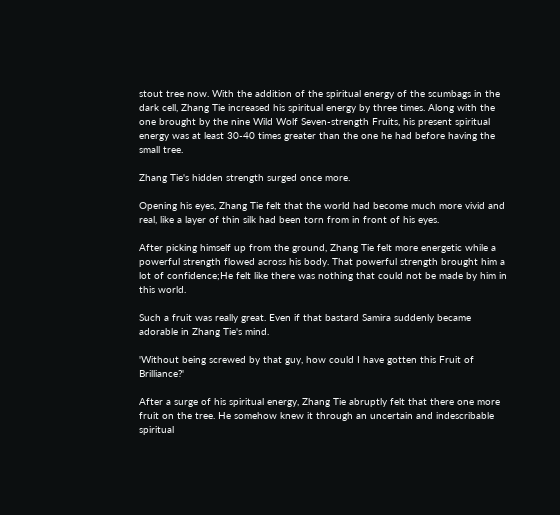stout tree now. With the addition of the spiritual energy of the scumbags in the dark cell, Zhang Tie increased his spiritual energy by three times. Along with the one brought by the nine Wild Wolf Seven-strength Fruits, his present spiritual energy was at least 30-40 times greater than the one he had before having the small tree.

Zhang Tie's hidden strength surged once more.

Opening his eyes, Zhang Tie felt that the world had become much more vivid and real, like a layer of thin silk had been torn from in front of his eyes.

After picking himself up from the ground, Zhang Tie felt more energetic while a powerful strength flowed across his body. That powerful strength brought him a lot of confidence;He felt like there was nothing that could not be made by him in this world.

Such a fruit was really great. Even if that bastard Samira suddenly became adorable in Zhang Tie's mind.

'Without being screwed by that guy, how could I have gotten this Fruit of Brilliance?'

After a surge of his spiritual energy, Zhang Tie abruptly felt that there one more fruit on the tree. He somehow knew it through an uncertain and indescribable spiritual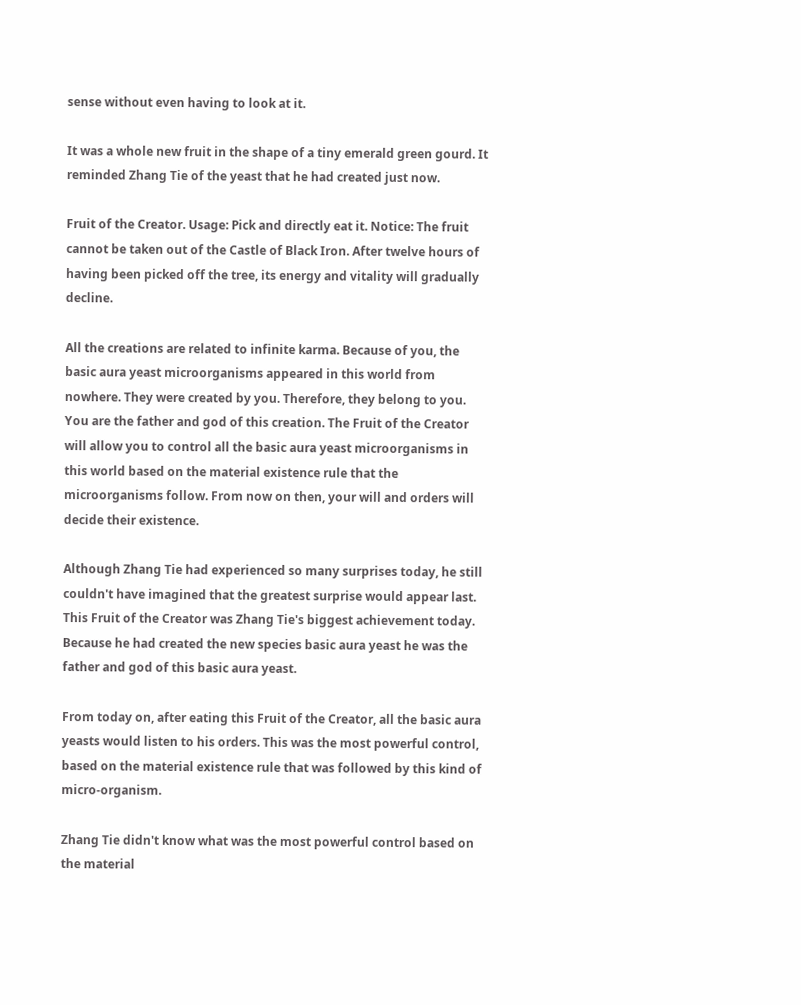sense without even having to look at it.

It was a whole new fruit in the shape of a tiny emerald green gourd. It reminded Zhang Tie of the yeast that he had created just now.

Fruit of the Creator. Usage: Pick and directly eat it. Notice: The fruit cannot be taken out of the Castle of Black Iron. After twelve hours of having been picked off the tree, its energy and vitality will gradually decline.

All the creations are related to infinite karma. Because of you, the basic aura yeast microorganisms appeared in this world from nowhere. They were created by you. Therefore, they belong to you. You are the father and god of this creation. The Fruit of the Creator will allow you to control all the basic aura yeast microorganisms in this world based on the material existence rule that the microorganisms follow. From now on then, your will and orders will decide their existence.

Although Zhang Tie had experienced so many surprises today, he still couldn't have imagined that the greatest surprise would appear last. This Fruit of the Creator was Zhang Tie's biggest achievement today. Because he had created the new species basic aura yeast he was the father and god of this basic aura yeast.

From today on, after eating this Fruit of the Creator, all the basic aura yeasts would listen to his orders. This was the most powerful control, based on the material existence rule that was followed by this kind of micro-organism.

Zhang Tie didn't know what was the most powerful control based on the material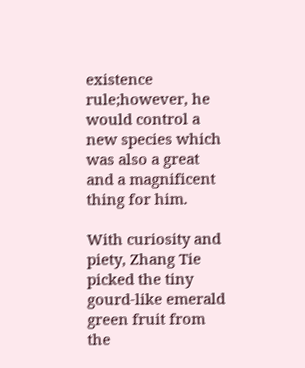existence rule;however, he would control a new species which was also a great and a magnificent thing for him.

With curiosity and piety, Zhang Tie picked the tiny gourd-like emerald green fruit from the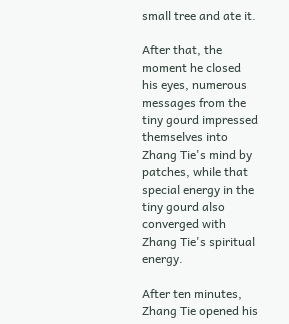small tree and ate it.

After that, the moment he closed his eyes, numerous messages from the tiny gourd impressed themselves into Zhang Tie's mind by patches, while that special energy in the tiny gourd also converged with Zhang Tie's spiritual energy.

After ten minutes, Zhang Tie opened his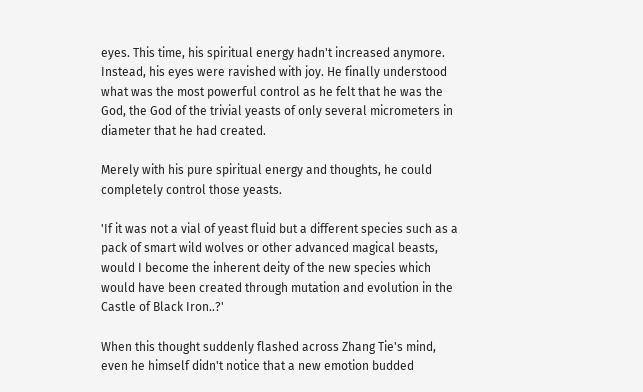eyes. This time, his spiritual energy hadn't increased anymore. Instead, his eyes were ravished with joy. He finally understood what was the most powerful control as he felt that he was the God, the God of the trivial yeasts of only several micrometers in diameter that he had created.

Merely with his pure spiritual energy and thoughts, he could completely control those yeasts.

'If it was not a vial of yeast fluid but a different species such as a pack of smart wild wolves or other advanced magical beasts, would I become the inherent deity of the new species which would have been created through mutation and evolution in the Castle of Black Iron..?'

When this thought suddenly flashed across Zhang Tie's mind, even he himself didn't notice that a new emotion budded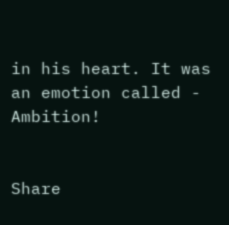in his heart. It was an emotion called - Ambition!


Share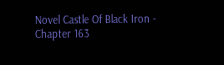Novel Castle Of Black Iron - Chapter 163